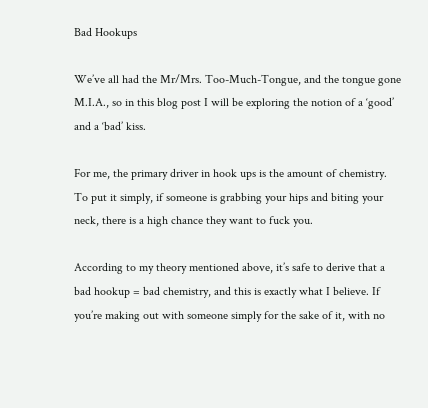Bad Hookups

We’ve all had the Mr/Mrs. Too-Much-Tongue, and the tongue gone M.I.A., so in this blog post I will be exploring the notion of a ‘good’ and a ‘bad’ kiss.

For me, the primary driver in hook ups is the amount of chemistry. To put it simply, if someone is grabbing your hips and biting your neck, there is a high chance they want to fuck you.

According to my theory mentioned above, it’s safe to derive that a bad hookup = bad chemistry, and this is exactly what I believe. If you’re making out with someone simply for the sake of it, with no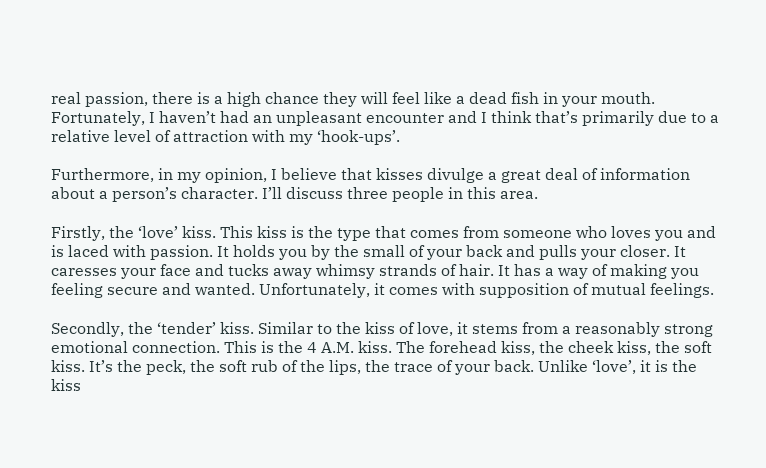real passion, there is a high chance they will feel like a dead fish in your mouth. Fortunately, I haven’t had an unpleasant encounter and I think that’s primarily due to a relative level of attraction with my ‘hook-ups’.

Furthermore, in my opinion, I believe that kisses divulge a great deal of information about a person’s character. I’ll discuss three people in this area.

Firstly, the ‘love’ kiss. This kiss is the type that comes from someone who loves you and is laced with passion. It holds you by the small of your back and pulls your closer. It caresses your face and tucks away whimsy strands of hair. It has a way of making you feeling secure and wanted. Unfortunately, it comes with supposition of mutual feelings.

Secondly, the ‘tender’ kiss. Similar to the kiss of love, it stems from a reasonably strong emotional connection. This is the 4 A.M. kiss. The forehead kiss, the cheek kiss, the soft kiss. It’s the peck, the soft rub of the lips, the trace of your back. Unlike ‘love’, it is the kiss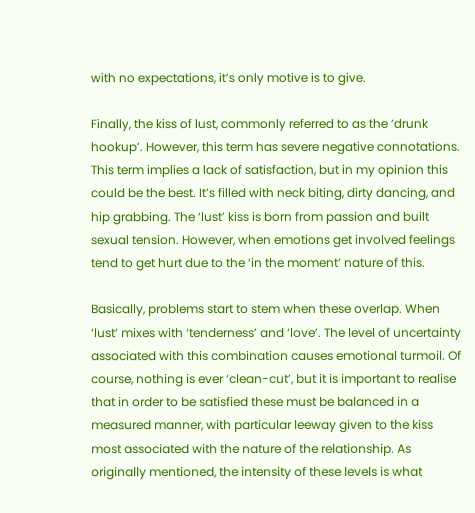with no expectations, it’s only motive is to give.

Finally, the kiss of lust, commonly referred to as the ‘drunk hookup’. However, this term has severe negative connotations. This term implies a lack of satisfaction, but in my opinion this could be the best. It’s filled with neck biting, dirty dancing, and hip grabbing. The ‘lust’ kiss is born from passion and built sexual tension. However, when emotions get involved feelings tend to get hurt due to the ‘in the moment’ nature of this.

Basically, problems start to stem when these overlap. When ‘lust’ mixes with ‘tenderness’ and ‘love’. The level of uncertainty associated with this combination causes emotional turmoil. Of course, nothing is ever ‘clean-cut’, but it is important to realise that in order to be satisfied these must be balanced in a measured manner, with particular leeway given to the kiss most associated with the nature of the relationship. As originally mentioned, the intensity of these levels is what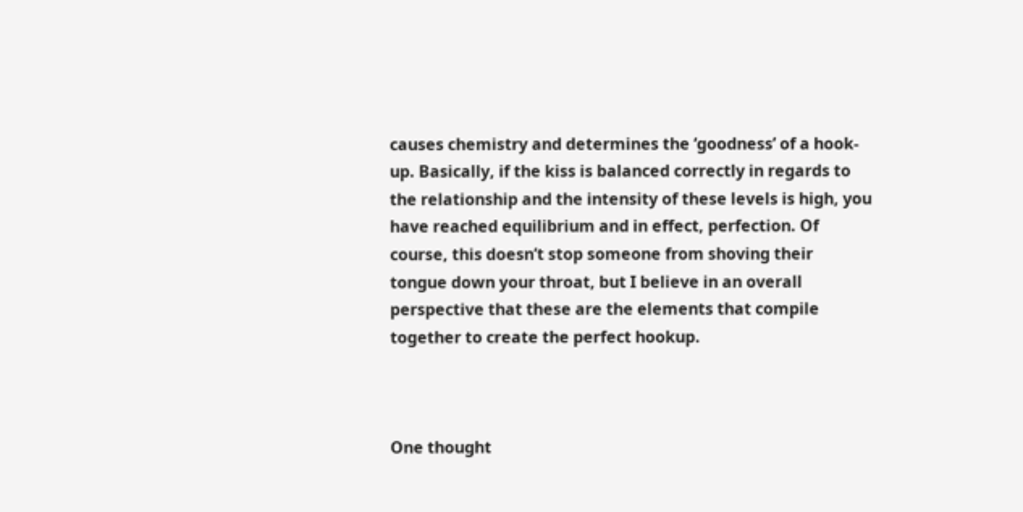causes chemistry and determines the ‘goodness’ of a hook-up. Basically, if the kiss is balanced correctly in regards to the relationship and the intensity of these levels is high, you have reached equilibrium and in effect, perfection. Of course, this doesn’t stop someone from shoving their tongue down your throat, but I believe in an overall perspective that these are the elements that compile together to create the perfect hookup.



One thought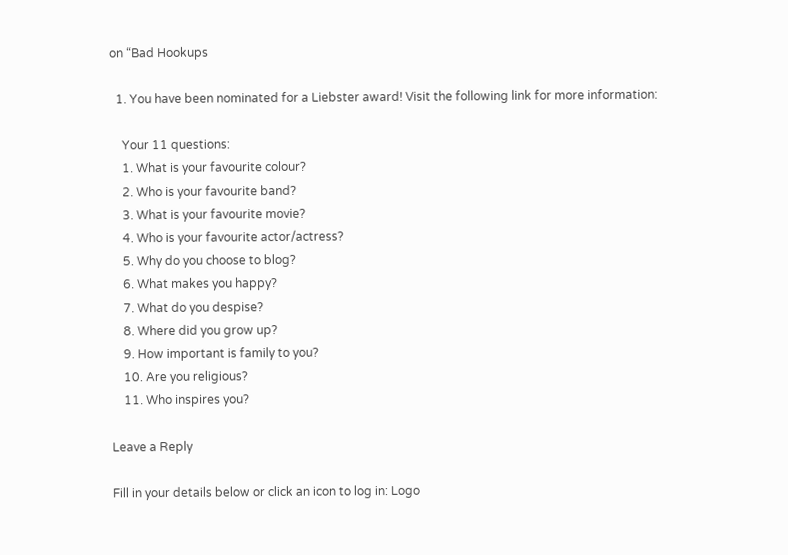on “Bad Hookups

  1. You have been nominated for a Liebster award! Visit the following link for more information:

    Your 11 questions:
    1. What is your favourite colour?
    2. Who is your favourite band?
    3. What is your favourite movie?
    4. Who is your favourite actor/actress?
    5. Why do you choose to blog?
    6. What makes you happy?
    7. What do you despise?
    8. Where did you grow up?
    9. How important is family to you?
    10. Are you religious?
    11. Who inspires you?

Leave a Reply

Fill in your details below or click an icon to log in: Logo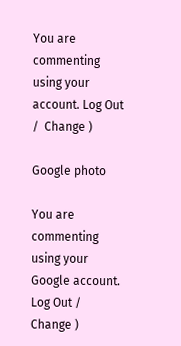You are commenting using your account. Log Out /  Change )

Google photo

You are commenting using your Google account. Log Out /  Change )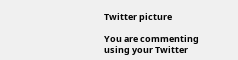Twitter picture

You are commenting using your Twitter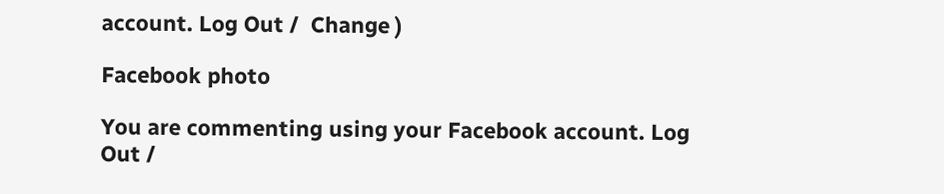account. Log Out /  Change )

Facebook photo

You are commenting using your Facebook account. Log Out /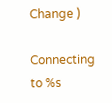Change )

Connecting to %s